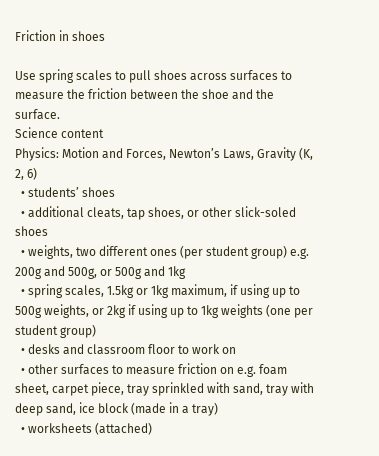Friction in shoes

Use spring scales to pull shoes across surfaces to measure the friction between the shoe and the surface.
Science content
Physics: Motion and Forces, Newton’s Laws, Gravity (K, 2, 6)
  • students’ shoes
  • additional cleats, tap shoes, or other slick-soled shoes
  • weights, two different ones (per student group) e.g. 200g and 500g, or 500g and 1kg
  • spring scales, 1.5kg or 1kg maximum, if using up to 500g weights, or 2kg if using up to 1kg weights (one per student group)
  • desks and classroom floor to work on
  • other surfaces to measure friction on e.g. foam sheet, carpet piece, tray sprinkled with sand, tray with deep sand, ice block (made in a tray)
  • worksheets (attached)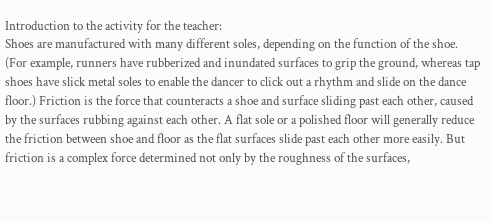Introduction to the activity for the teacher:
Shoes are manufactured with many different soles, depending on the function of the shoe. (For example, runners have rubberized and inundated surfaces to grip the ground, whereas tap shoes have slick metal soles to enable the dancer to click out a rhythm and slide on the dance floor.) Friction is the force that counteracts a shoe and surface sliding past each other, caused by the surfaces rubbing against each other. A flat sole or a polished floor will generally reduce the friction between shoe and floor as the flat surfaces slide past each other more easily. But friction is a complex force determined not only by the roughness of the surfaces,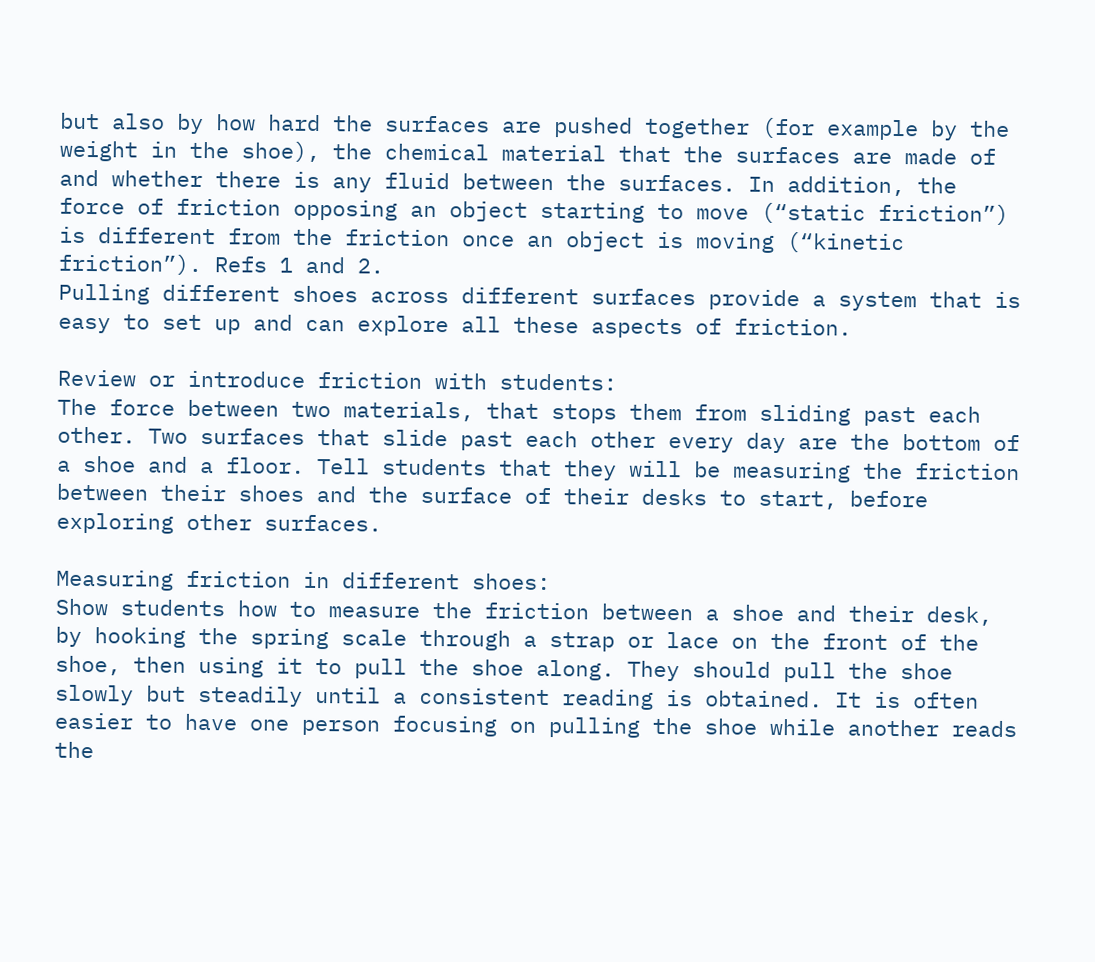but also by how hard the surfaces are pushed together (for example by the weight in the shoe), the chemical material that the surfaces are made of and whether there is any fluid between the surfaces. In addition, the force of friction opposing an object starting to move (“static friction”) is different from the friction once an object is moving (“kinetic friction”). Refs 1 and 2.
Pulling different shoes across different surfaces provide a system that is easy to set up and can explore all these aspects of friction.

Review or introduce friction with students:
The force between two materials, that stops them from sliding past each other. Two surfaces that slide past each other every day are the bottom of a shoe and a floor. Tell students that they will be measuring the friction between their shoes and the surface of their desks to start, before exploring other surfaces.

Measuring friction in different shoes:
Show students how to measure the friction between a shoe and their desk, by hooking the spring scale through a strap or lace on the front of the shoe, then using it to pull the shoe along. They should pull the shoe slowly but steadily until a consistent reading is obtained. It is often easier to have one person focusing on pulling the shoe while another reads the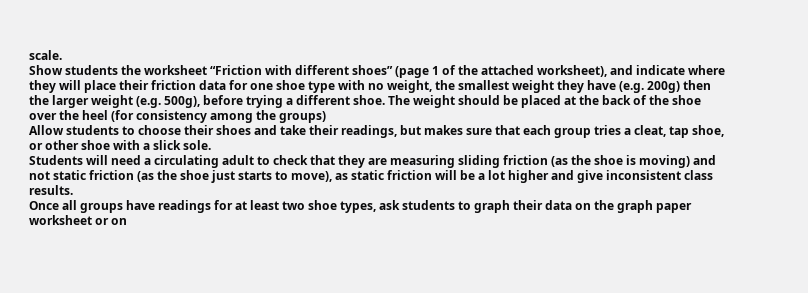scale.
Show students the worksheet “Friction with different shoes” (page 1 of the attached worksheet), and indicate where they will place their friction data for one shoe type with no weight, the smallest weight they have (e.g. 200g) then the larger weight (e.g. 500g), before trying a different shoe. The weight should be placed at the back of the shoe over the heel (for consistency among the groups)
Allow students to choose their shoes and take their readings, but makes sure that each group tries a cleat, tap shoe, or other shoe with a slick sole.
Students will need a circulating adult to check that they are measuring sliding friction (as the shoe is moving) and not static friction (as the shoe just starts to move), as static friction will be a lot higher and give inconsistent class results.
Once all groups have readings for at least two shoe types, ask students to graph their data on the graph paper worksheet or on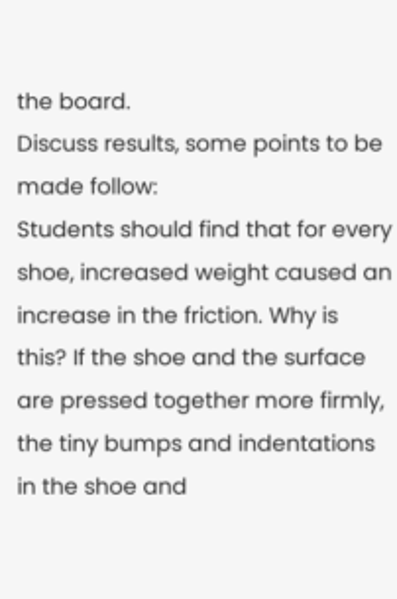the board.
Discuss results, some points to be made follow:
Students should find that for every shoe, increased weight caused an increase in the friction. Why is this? If the shoe and the surface are pressed together more firmly, the tiny bumps and indentations in the shoe and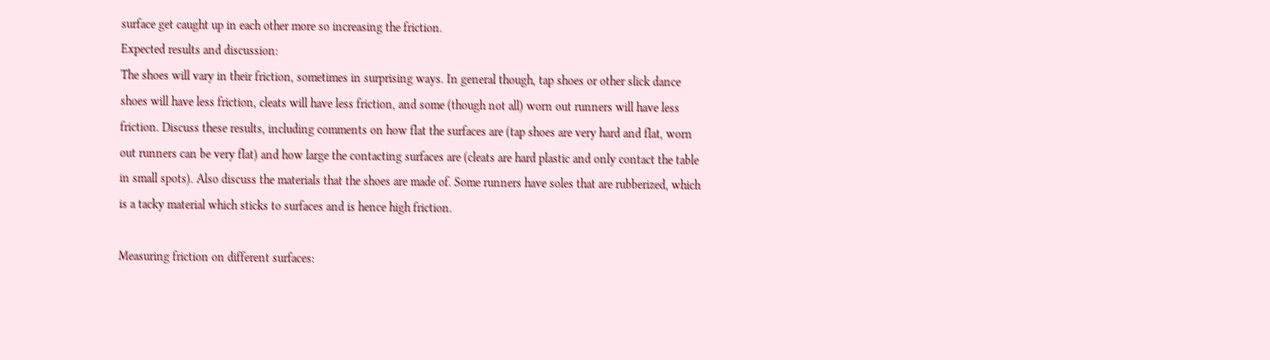surface get caught up in each other more so increasing the friction.
Expected results and discussion:
The shoes will vary in their friction, sometimes in surprising ways. In general though, tap shoes or other slick dance shoes will have less friction, cleats will have less friction, and some (though not all) worn out runners will have less friction. Discuss these results, including comments on how flat the surfaces are (tap shoes are very hard and flat, worn out runners can be very flat) and how large the contacting surfaces are (cleats are hard plastic and only contact the table in small spots). Also discuss the materials that the shoes are made of. Some runners have soles that are rubberized, which is a tacky material which sticks to surfaces and is hence high friction.

Measuring friction on different surfaces: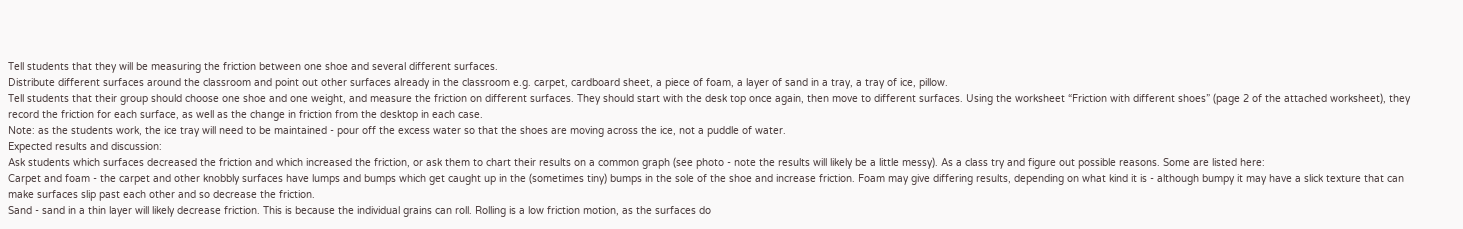Tell students that they will be measuring the friction between one shoe and several different surfaces.
Distribute different surfaces around the classroom and point out other surfaces already in the classroom e.g. carpet, cardboard sheet, a piece of foam, a layer of sand in a tray, a tray of ice, pillow.
Tell students that their group should choose one shoe and one weight, and measure the friction on different surfaces. They should start with the desk top once again, then move to different surfaces. Using the worksheet “Friction with different shoes” (page 2 of the attached worksheet), they record the friction for each surface, as well as the change in friction from the desktop in each case.
Note: as the students work, the ice tray will need to be maintained - pour off the excess water so that the shoes are moving across the ice, not a puddle of water.
Expected results and discussion:
Ask students which surfaces decreased the friction and which increased the friction, or ask them to chart their results on a common graph (see photo - note the results will likely be a little messy). As a class try and figure out possible reasons. Some are listed here:
Carpet and foam - the carpet and other knobbly surfaces have lumps and bumps which get caught up in the (sometimes tiny) bumps in the sole of the shoe and increase friction. Foam may give differing results, depending on what kind it is - although bumpy it may have a slick texture that can make surfaces slip past each other and so decrease the friction.
Sand - sand in a thin layer will likely decrease friction. This is because the individual grains can roll. Rolling is a low friction motion, as the surfaces do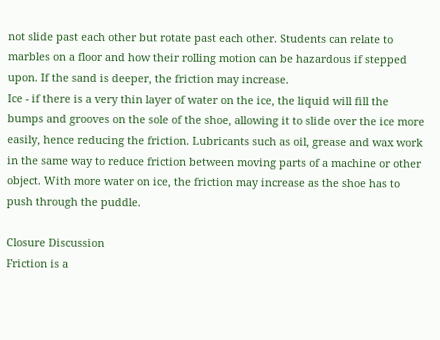not slide past each other but rotate past each other. Students can relate to marbles on a floor and how their rolling motion can be hazardous if stepped upon. If the sand is deeper, the friction may increase.
Ice - if there is a very thin layer of water on the ice, the liquid will fill the bumps and grooves on the sole of the shoe, allowing it to slide over the ice more easily, hence reducing the friction. Lubricants such as oil, grease and wax work in the same way to reduce friction between moving parts of a machine or other object. With more water on ice, the friction may increase as the shoe has to push through the puddle.

Closure Discussion
Friction is a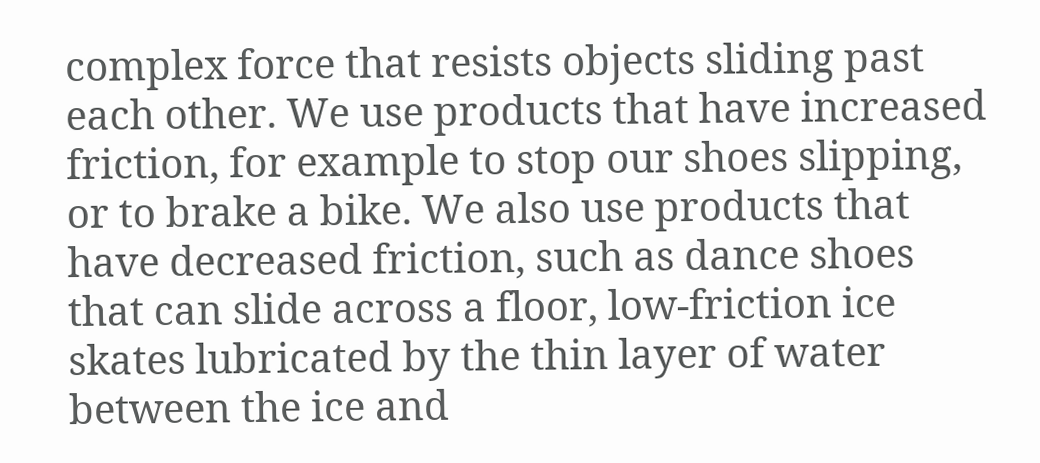complex force that resists objects sliding past each other. We use products that have increased friction, for example to stop our shoes slipping, or to brake a bike. We also use products that have decreased friction, such as dance shoes that can slide across a floor, low-friction ice skates lubricated by the thin layer of water between the ice and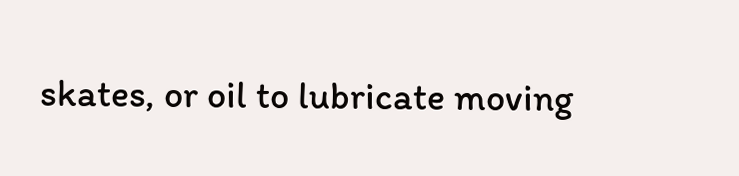skates, or oil to lubricate moving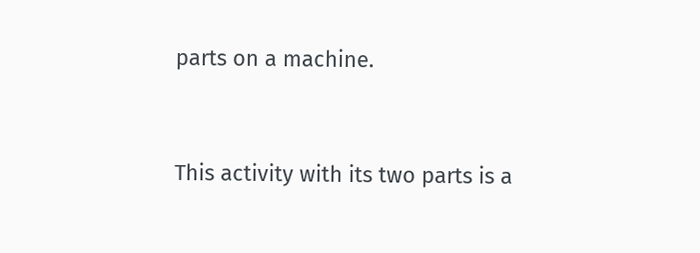parts on a machine.


This activity with its two parts is a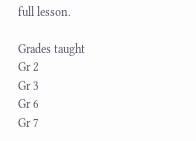full lesson.

Grades taught
Gr 2
Gr 3
Gr 6
Gr 7